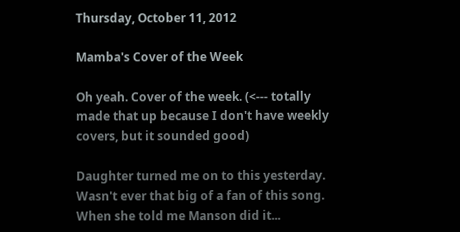Thursday, October 11, 2012

Mamba's Cover of the Week

Oh yeah. Cover of the week. (<--- totally made that up because I don't have weekly covers, but it sounded good)

Daughter turned me on to this yesterday. Wasn't ever that big of a fan of this song. When she told me Manson did it...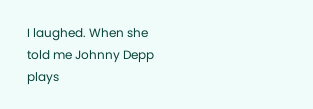I laughed. When she told me Johnny Depp plays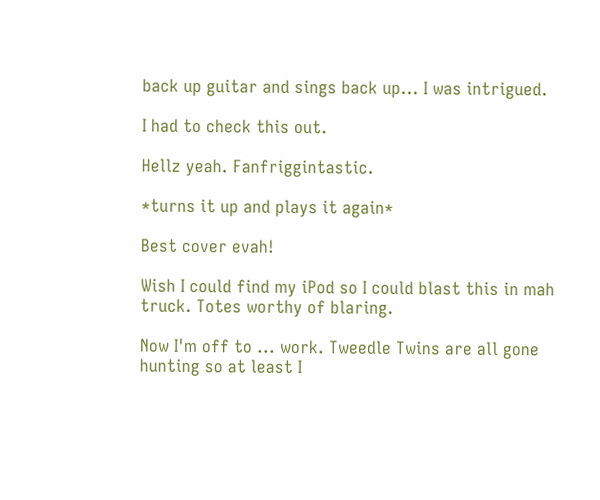back up guitar and sings back up... I was intrigued.

I had to check this out.

Hellz yeah. Fanfriggintastic.

*turns it up and plays it again*

Best cover evah!

Wish I could find my iPod so I could blast this in mah truck. Totes worthy of blaring.

Now I'm off to ... work. Tweedle Twins are all gone hunting so at least I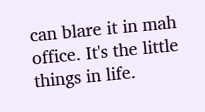can blare it in mah office. It's the little things in life.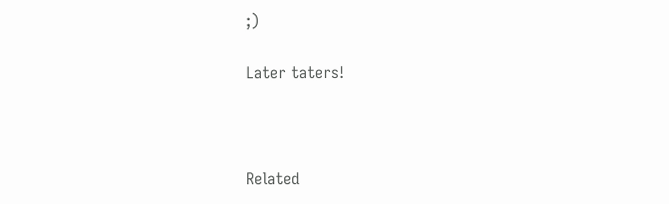;)

Later taters!



Related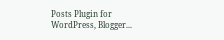Posts Plugin for WordPress, Blogger...